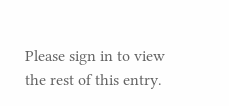Please sign in to view the rest of this entry.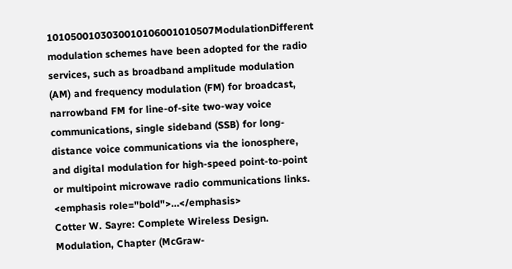1010500103030010106001010507ModulationDifferent modulation schemes have been adopted for the radio services, such as broadband amplitude modulation (AM) and frequency modulation (FM) for broadcast, narrowband FM for line-of-site two-way voice communications, single sideband (SSB) for long-distance voice communications via the ionosphere, and digital modulation for high-speed point-to-point or multipoint microwave radio communications links.
<emphasis role="bold">…</emphasis>
Cotter W. Sayre: Complete Wireless Design. Modulation, Chapter (McGraw-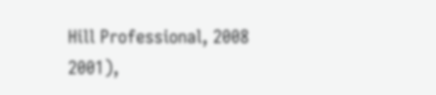Hill Professional, 2008 2001),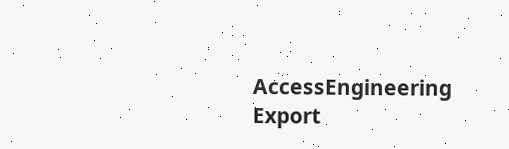AccessEngineering Export